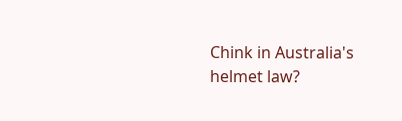Chink in Australia's helmet law?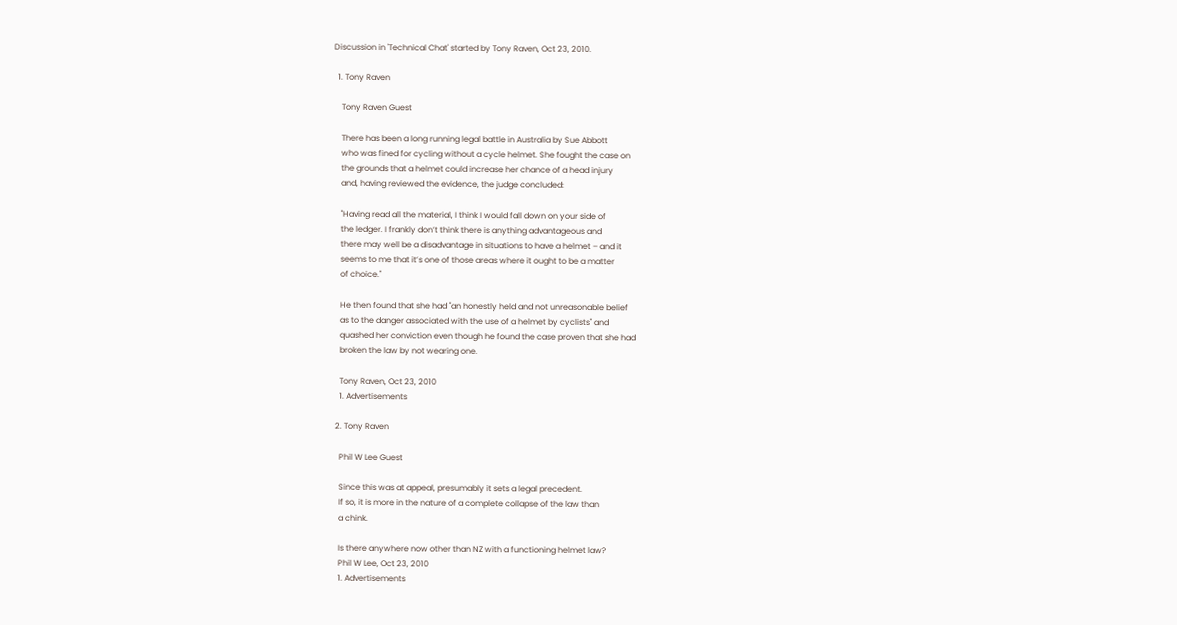Discussion in 'Technical Chat' started by Tony Raven, Oct 23, 2010.

  1. Tony Raven

    Tony Raven Guest

    There has been a long running legal battle in Australia by Sue Abbott
    who was fined for cycling without a cycle helmet. She fought the case on
    the grounds that a helmet could increase her chance of a head injury
    and, having reviewed the evidence, the judge concluded:

    "Having read all the material, I think I would fall down on your side of
    the ledger. I frankly don’t think there is anything advantageous and
    there may well be a disadvantage in situations to have a helmet – and it
    seems to me that it’s one of those areas where it ought to be a matter
    of choice."

    He then found that she had "an honestly held and not unreasonable belief
    as to the danger associated with the use of a helmet by cyclists" and
    quashed her conviction even though he found the case proven that she had
    broken the law by not wearing one.

    Tony Raven, Oct 23, 2010
    1. Advertisements

  2. Tony Raven

    Phil W Lee Guest

    Since this was at appeal, presumably it sets a legal precedent.
    If so, it is more in the nature of a complete collapse of the law than
    a chink.

    Is there anywhere now other than NZ with a functioning helmet law?
    Phil W Lee, Oct 23, 2010
    1. Advertisements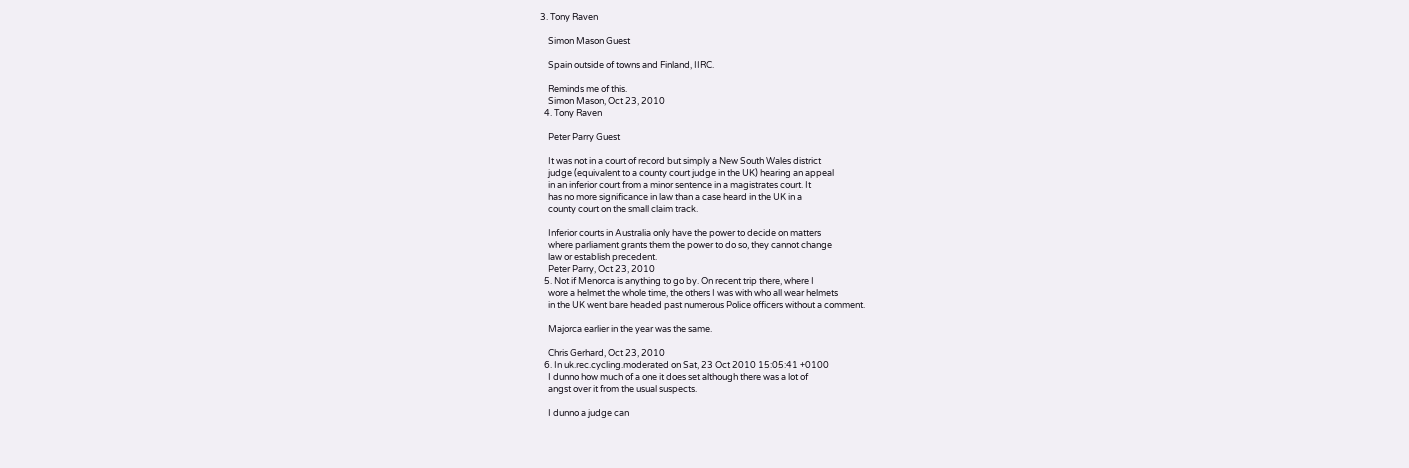3. Tony Raven

    Simon Mason Guest

    Spain outside of towns and Finland, IIRC.

    Reminds me of this.
    Simon Mason, Oct 23, 2010
  4. Tony Raven

    Peter Parry Guest

    It was not in a court of record but simply a New South Wales district
    judge (equivalent to a county court judge in the UK) hearing an appeal
    in an inferior court from a minor sentence in a magistrates court. It
    has no more significance in law than a case heard in the UK in a
    county court on the small claim track.

    Inferior courts in Australia only have the power to decide on matters
    where parliament grants them the power to do so, they cannot change
    law or establish precedent.
    Peter Parry, Oct 23, 2010
  5. Not if Menorca is anything to go by. On recent trip there, where I
    wore a helmet the whole time, the others I was with who all wear helmets
    in the UK went bare headed past numerous Police officers without a comment.

    Majorca earlier in the year was the same.

    Chris Gerhard, Oct 23, 2010
  6. In uk.rec.cycling.moderated on Sat, 23 Oct 2010 15:05:41 +0100
    I dunno how much of a one it does set although there was a lot of
    angst over it from the usual suspects.

    I dunno a judge can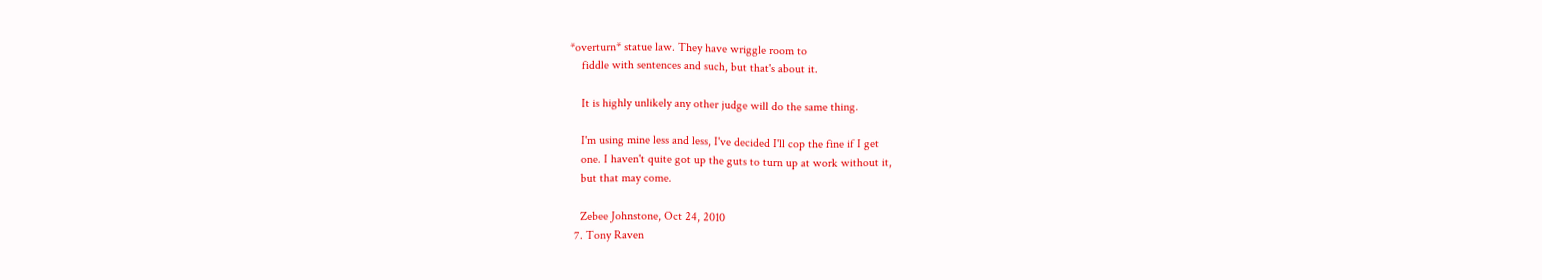*overturn* statue law. They have wriggle room to
    fiddle with sentences and such, but that's about it.

    It is highly unlikely any other judge will do the same thing.

    I'm using mine less and less, I've decided I'll cop the fine if I get
    one. I haven't quite got up the guts to turn up at work without it,
    but that may come.

    Zebee Johnstone, Oct 24, 2010
  7. Tony Raven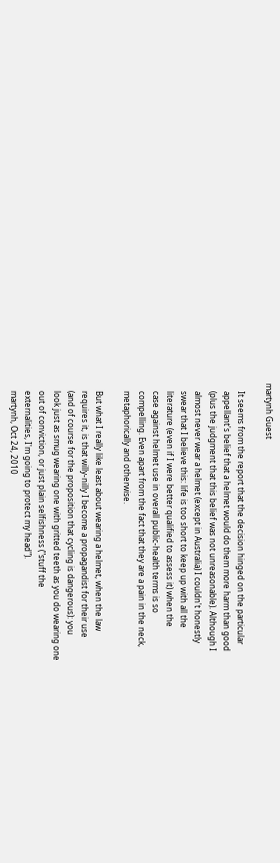martynh Guest

    It seems from the report that the decision hinged on the particular
    appellant's belief that a helmet would do them more harm than good
    (plus the judgment that this belief was not unreasonable). Although I
    almost never wear a helmet (except in Australia) I couldn't honestly
    swear that I believe this: life is too short to keep up with all the
    literature (even if I were better qualified to assess it) when the
    case against helmet use in overall public-health terms is so
    compelling. Even apart from the fact that they are a pain in the neck,
    metaphorically and otherwise.

    But what I really like least about wearing a helmet, when the law
    requires it, is that willy-nilly I become a propagandist for their use
    (and of course for the proposition that cycling is dangerous): you
    look just as smug wearing one with gritted teeth as you do wearing one
    out of conviction, or just plain selfishness ("stuff the
    externalities, I'm going to protect my head").
    martynh, Oct 24, 2010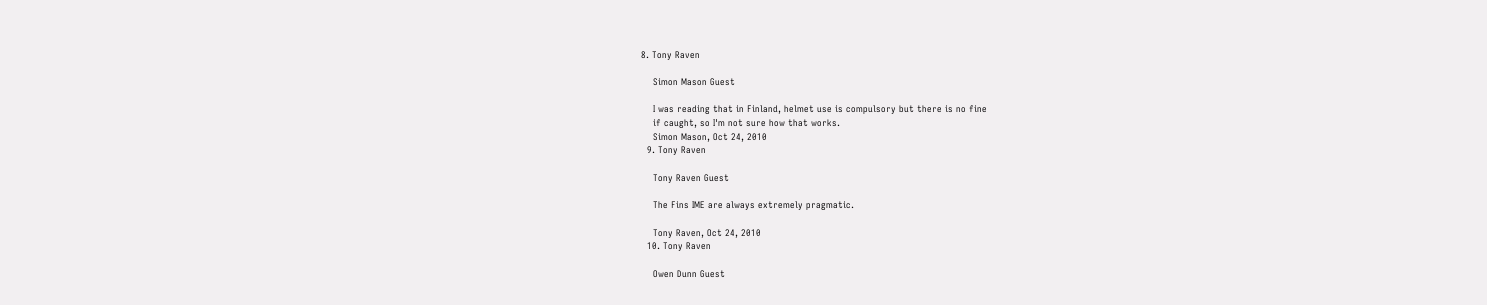8. Tony Raven

    Simon Mason Guest

    I was reading that in Finland, helmet use is compulsory but there is no fine
    if caught, so I'm not sure how that works.
    Simon Mason, Oct 24, 2010
  9. Tony Raven

    Tony Raven Guest

    The Fins IME are always extremely pragmatic.

    Tony Raven, Oct 24, 2010
  10. Tony Raven

    Owen Dunn Guest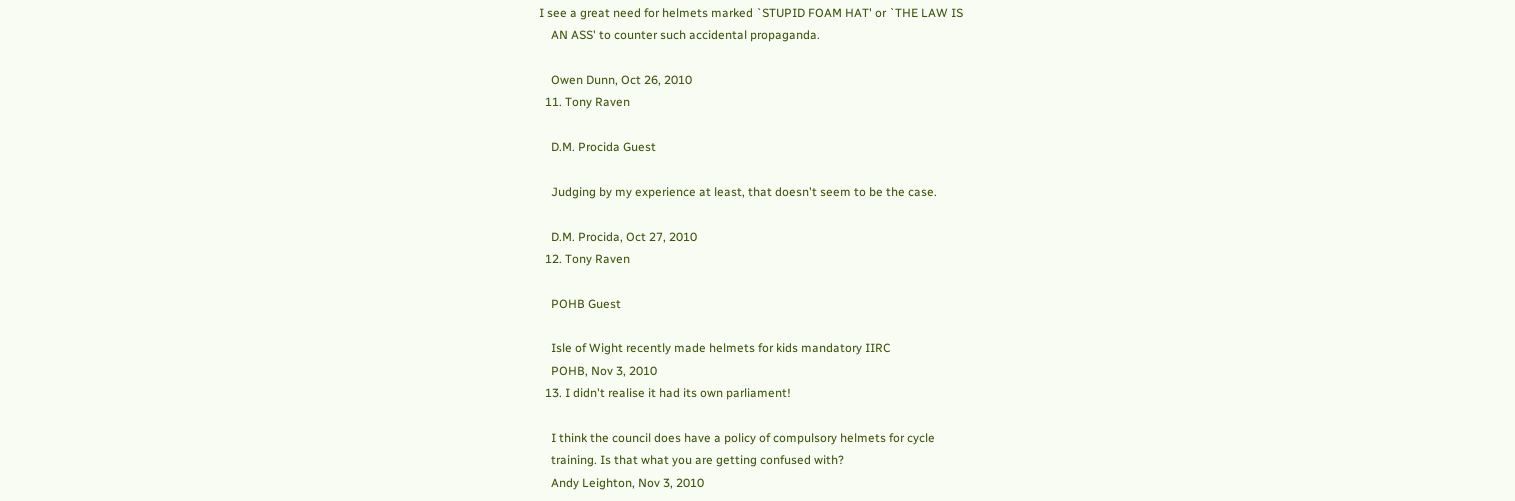I see a great need for helmets marked `STUPID FOAM HAT' or `THE LAW IS
    AN ASS' to counter such accidental propaganda.

    Owen Dunn, Oct 26, 2010
  11. Tony Raven

    D.M. Procida Guest

    Judging by my experience at least, that doesn't seem to be the case.

    D.M. Procida, Oct 27, 2010
  12. Tony Raven

    POHB Guest

    Isle of Wight recently made helmets for kids mandatory IIRC
    POHB, Nov 3, 2010
  13. I didn't realise it had its own parliament!

    I think the council does have a policy of compulsory helmets for cycle
    training. Is that what you are getting confused with?
    Andy Leighton, Nov 3, 2010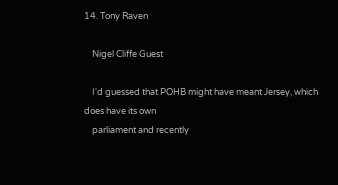14. Tony Raven

    Nigel Cliffe Guest

    I'd guessed that POHB might have meant Jersey, which does have its own
    parliament and recently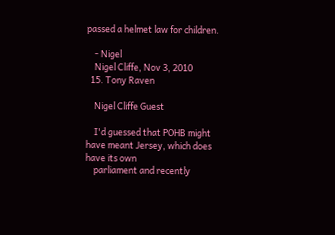passed a helmet law for children.

    - Nigel
    Nigel Cliffe, Nov 3, 2010
  15. Tony Raven

    Nigel Cliffe Guest

    I'd guessed that POHB might have meant Jersey, which does have its own
    parliament and recently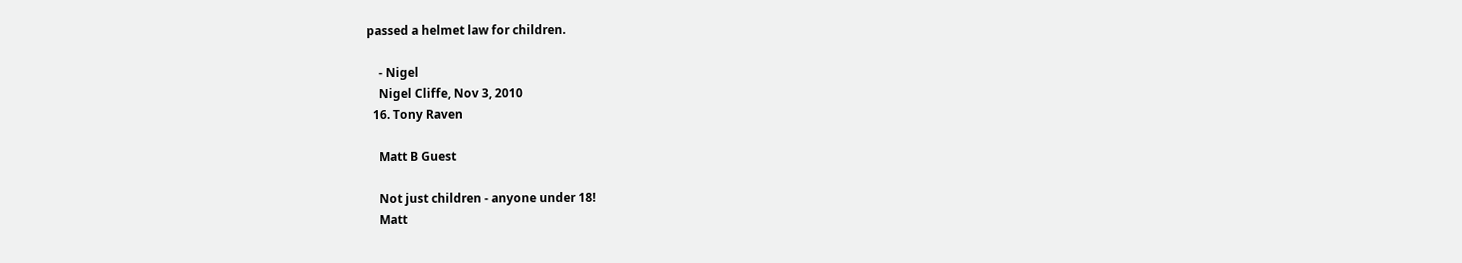passed a helmet law for children.

    - Nigel
    Nigel Cliffe, Nov 3, 2010
  16. Tony Raven

    Matt B Guest

    Not just children - anyone under 18!
    Matt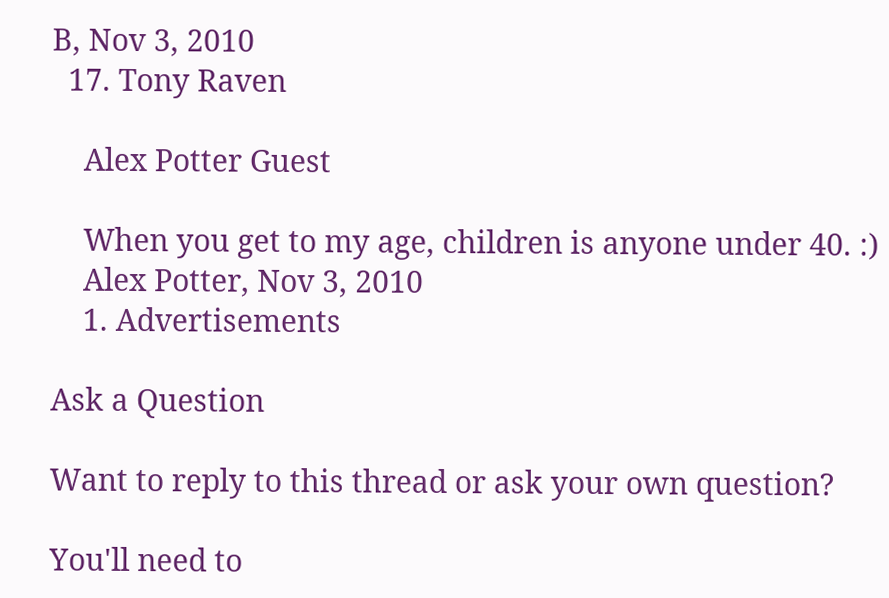B, Nov 3, 2010
  17. Tony Raven

    Alex Potter Guest

    When you get to my age, children is anyone under 40. :)
    Alex Potter, Nov 3, 2010
    1. Advertisements

Ask a Question

Want to reply to this thread or ask your own question?

You'll need to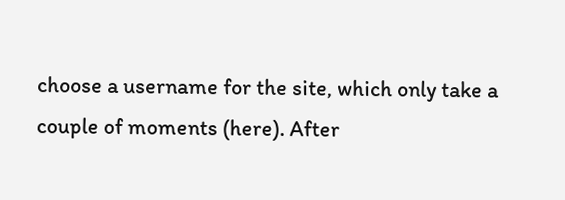choose a username for the site, which only take a couple of moments (here). After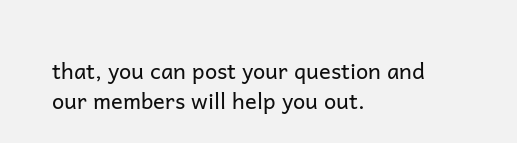that, you can post your question and our members will help you out.